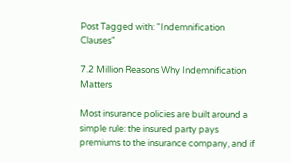Post Tagged with: "Indemnification Clauses"

7.2 Million Reasons Why Indemnification Matters

Most insurance policies are built around a simple rule: the insured party pays premiums to the insurance company, and if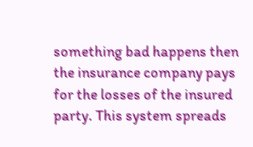something bad happens then the insurance company pays for the losses of the insured party. This system spreads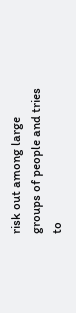risk out among large groups of people and tries to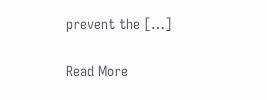prevent the […]

Read More